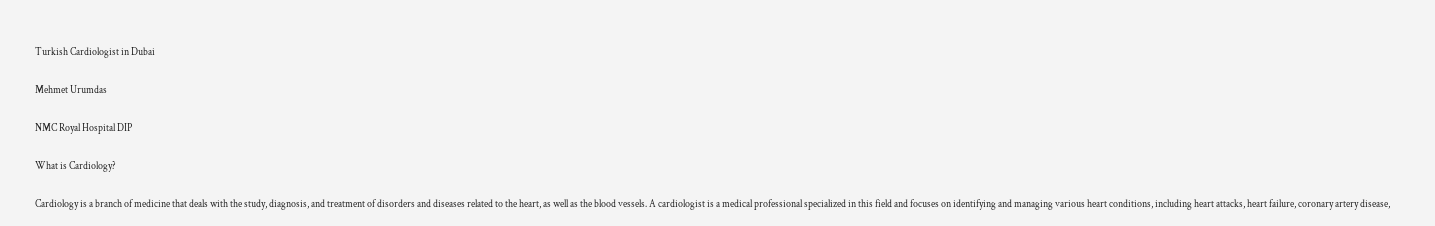Turkish Cardiologist in Dubai

Mehmet Urumdas

NMC Royal Hospital DIP

What is Cardiology?

Cardiology is a branch of medicine that deals with the study, diagnosis, and treatment of disorders and diseases related to the heart, as well as the blood vessels. A cardiologist is a medical professional specialized in this field and focuses on identifying and managing various heart conditions, including heart attacks, heart failure, coronary artery disease,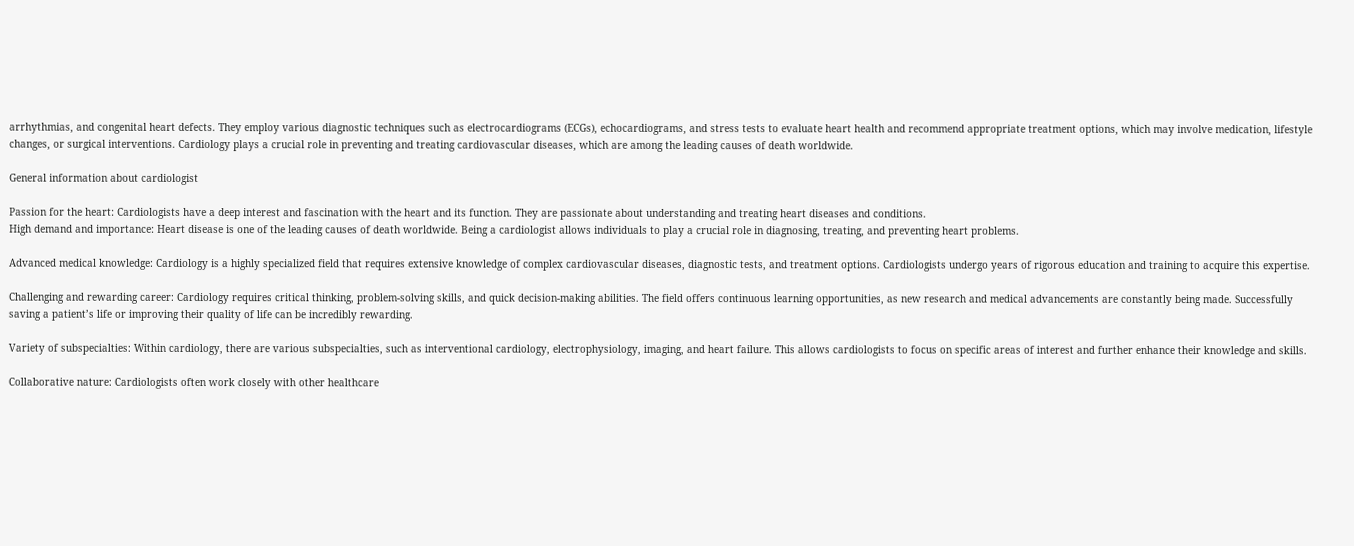arrhythmias, and congenital heart defects. They employ various diagnostic techniques such as electrocardiograms (ECGs), echocardiograms, and stress tests to evaluate heart health and recommend appropriate treatment options, which may involve medication, lifestyle changes, or surgical interventions. Cardiology plays a crucial role in preventing and treating cardiovascular diseases, which are among the leading causes of death worldwide.

General information about cardiologist

Passion for the heart: Cardiologists have a deep interest and fascination with the heart and its function. They are passionate about understanding and treating heart diseases and conditions.
High demand and importance: Heart disease is one of the leading causes of death worldwide. Being a cardiologist allows individuals to play a crucial role in diagnosing, treating, and preventing heart problems.

Advanced medical knowledge: Cardiology is a highly specialized field that requires extensive knowledge of complex cardiovascular diseases, diagnostic tests, and treatment options. Cardiologists undergo years of rigorous education and training to acquire this expertise.

Challenging and rewarding career: Cardiology requires critical thinking, problem-solving skills, and quick decision-making abilities. The field offers continuous learning opportunities, as new research and medical advancements are constantly being made. Successfully saving a patient’s life or improving their quality of life can be incredibly rewarding.

Variety of subspecialties: Within cardiology, there are various subspecialties, such as interventional cardiology, electrophysiology, imaging, and heart failure. This allows cardiologists to focus on specific areas of interest and further enhance their knowledge and skills.

Collaborative nature: Cardiologists often work closely with other healthcare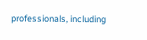professionals, including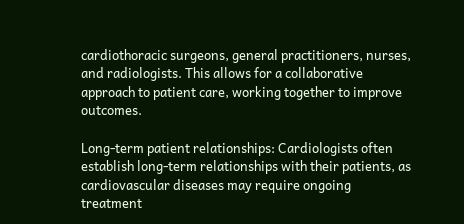cardiothoracic surgeons, general practitioners, nurses, and radiologists. This allows for a collaborative approach to patient care, working together to improve outcomes.

Long-term patient relationships: Cardiologists often establish long-term relationships with their patients, as cardiovascular diseases may require ongoing treatment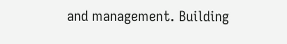and management. Building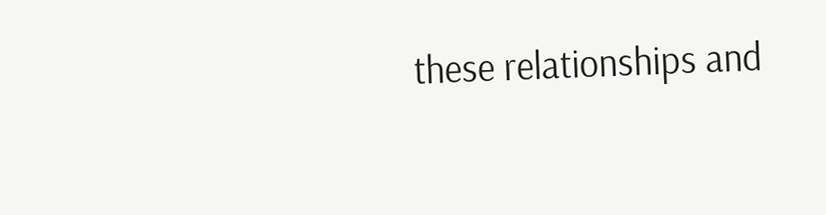these relationships and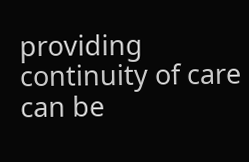providing continuity of care can be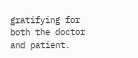gratifying for both the doctor and patient.